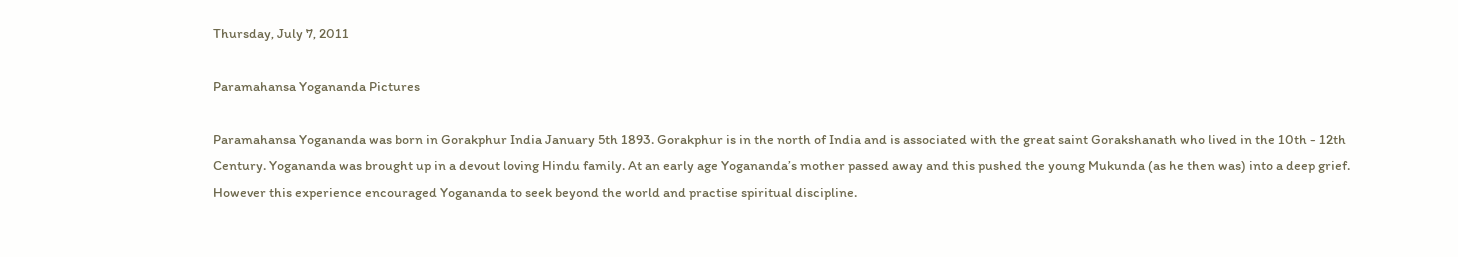Thursday, July 7, 2011

Paramahansa Yogananda Pictures

Paramahansa Yogananda was born in Gorakphur India January 5th 1893. Gorakphur is in the north of India and is associated with the great saint Gorakshanath who lived in the 10th - 12th Century. Yogananda was brought up in a devout loving Hindu family. At an early age Yogananda’s mother passed away and this pushed the young Mukunda (as he then was) into a deep grief. However this experience encouraged Yogananda to seek beyond the world and practise spiritual discipline.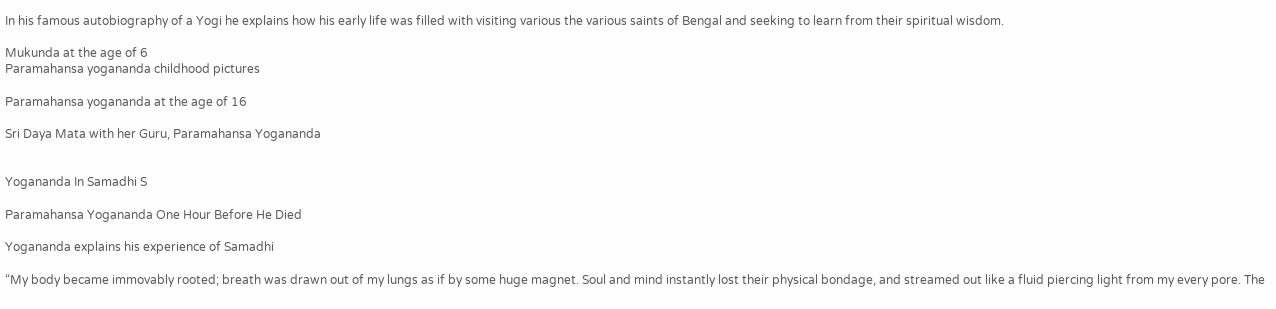In his famous autobiography of a Yogi he explains how his early life was filled with visiting various the various saints of Bengal and seeking to learn from their spiritual wisdom.

Mukunda at the age of 6
Paramahansa yogananda childhood pictures

Paramahansa yogananda at the age of 16

Sri Daya Mata with her Guru, Paramahansa Yogananda


Yogananda In Samadhi S

Paramahansa Yogananda One Hour Before He Died

Yogananda explains his experience of Samadhi

“My body became immovably rooted; breath was drawn out of my lungs as if by some huge magnet. Soul and mind instantly lost their physical bondage, and streamed out like a fluid piercing light from my every pore. The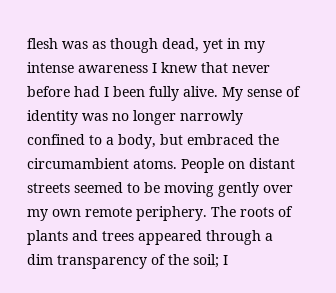flesh was as though dead, yet in my intense awareness I knew that never before had I been fully alive. My sense of identity was no longer narrowly confined to a body, but embraced the circumambient atoms. People on distant streets seemed to be moving gently over my own remote periphery. The roots of plants and trees appeared through a dim transparency of the soil; I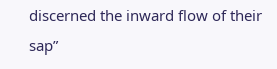discerned the inward flow of their sap”